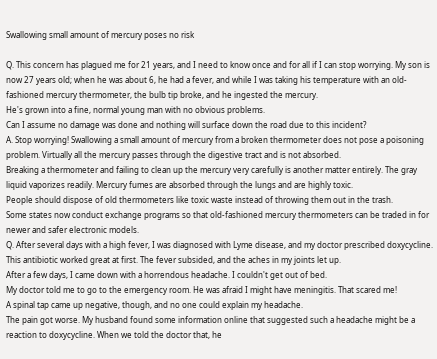Swallowing small amount of mercury poses no risk

Q. This concern has plagued me for 21 years, and I need to know once and for all if I can stop worrying. My son is now 27 years old; when he was about 6, he had a fever, and while I was taking his temperature with an old-fashioned mercury thermometer, the bulb tip broke, and he ingested the mercury.
He's grown into a fine, normal young man with no obvious problems.
Can I assume no damage was done and nothing will surface down the road due to this incident?
A. Stop worrying! Swallowing a small amount of mercury from a broken thermometer does not pose a poisoning problem. Virtually all the mercury passes through the digestive tract and is not absorbed.
Breaking a thermometer and failing to clean up the mercury very carefully is another matter entirely. The gray liquid vaporizes readily. Mercury fumes are absorbed through the lungs and are highly toxic.
People should dispose of old thermometers like toxic waste instead of throwing them out in the trash.
Some states now conduct exchange programs so that old-fashioned mercury thermometers can be traded in for newer and safer electronic models.
Q. After several days with a high fever, I was diagnosed with Lyme disease, and my doctor prescribed doxycycline. This antibiotic worked great at first. The fever subsided, and the aches in my joints let up.
After a few days, I came down with a horrendous headache. I couldn't get out of bed.
My doctor told me to go to the emergency room. He was afraid I might have meningitis. That scared me!
A spinal tap came up negative, though, and no one could explain my headache.
The pain got worse. My husband found some information online that suggested such a headache might be a reaction to doxycycline. When we told the doctor that, he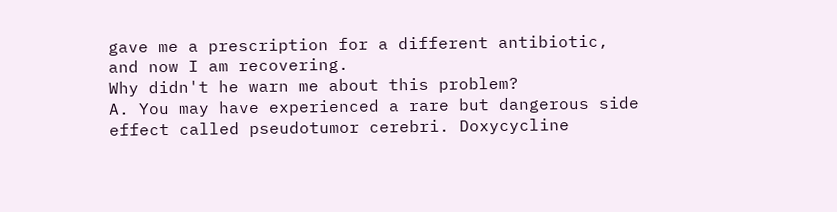gave me a prescription for a different antibiotic, and now I am recovering.
Why didn't he warn me about this problem?
A. You may have experienced a rare but dangerous side effect called pseudotumor cerebri. Doxycycline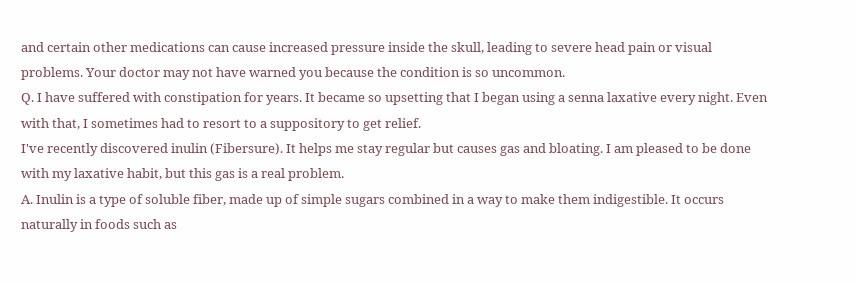and certain other medications can cause increased pressure inside the skull, leading to severe head pain or visual problems. Your doctor may not have warned you because the condition is so uncommon.
Q. I have suffered with constipation for years. It became so upsetting that I began using a senna laxative every night. Even with that, I sometimes had to resort to a suppository to get relief.
I've recently discovered inulin (Fibersure). It helps me stay regular but causes gas and bloating. I am pleased to be done with my laxative habit, but this gas is a real problem.
A. Inulin is a type of soluble fiber, made up of simple sugars combined in a way to make them indigestible. It occurs naturally in foods such as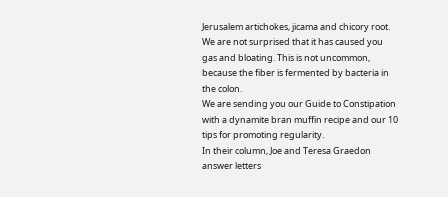Jerusalem artichokes, jicama and chicory root.
We are not surprised that it has caused you gas and bloating. This is not uncommon, because the fiber is fermented by bacteria in the colon.
We are sending you our Guide to Constipation with a dynamite bran muffin recipe and our 10 tips for promoting regularity.
In their column, Joe and Teresa Graedon answer letters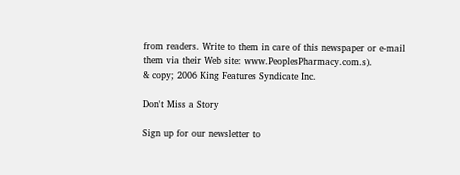from readers. Write to them in care of this newspaper or e-mail them via their Web site: www.PeoplesPharmacy.com.s).
& copy; 2006 King Features Syndicate Inc.

Don't Miss a Story

Sign up for our newsletter to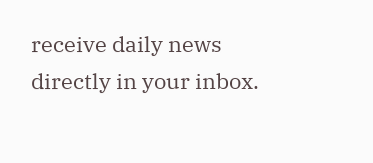receive daily news directly in your inbox.